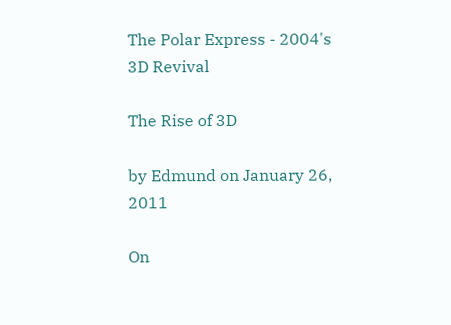The Polar Express - 2004's 3D Revival

The Rise of 3D

by Edmund on January 26, 2011

On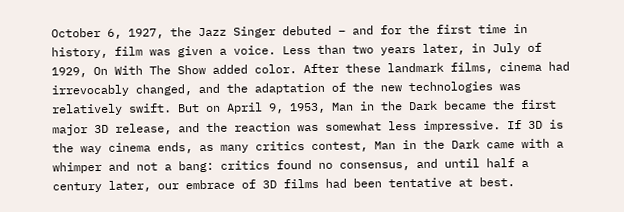October 6, 1927, the Jazz Singer debuted – and for the first time in history, film was given a voice. Less than two years later, in July of 1929, On With The Show added color. After these landmark films, cinema had irrevocably changed, and the adaptation of the new technologies was relatively swift. But on April 9, 1953, Man in the Dark became the first major 3D release, and the reaction was somewhat less impressive. If 3D is the way cinema ends, as many critics contest, Man in the Dark came with a whimper and not a bang: critics found no consensus, and until half a century later, our embrace of 3D films had been tentative at best.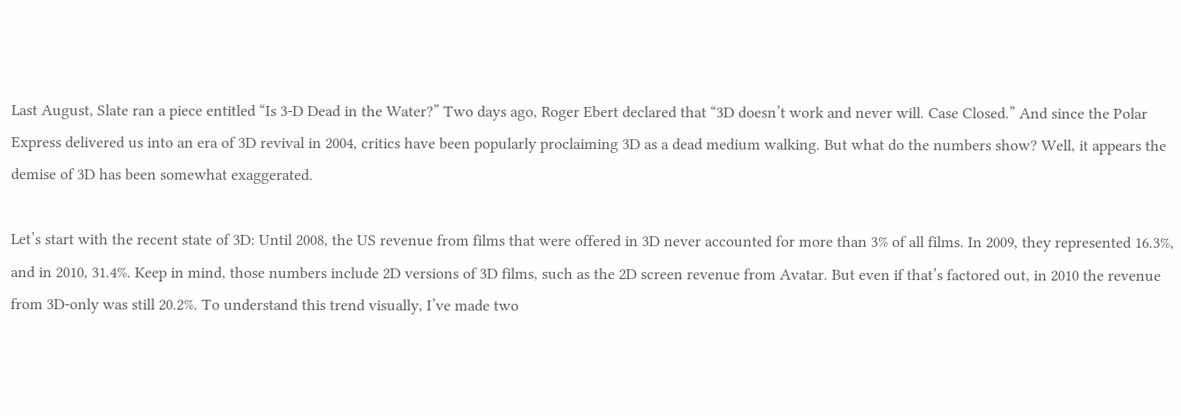Last August, Slate ran a piece entitled “Is 3-D Dead in the Water?” Two days ago, Roger Ebert declared that “3D doesn’t work and never will. Case Closed.” And since the Polar Express delivered us into an era of 3D revival in 2004, critics have been popularly proclaiming 3D as a dead medium walking. But what do the numbers show? Well, it appears the demise of 3D has been somewhat exaggerated.

Let’s start with the recent state of 3D: Until 2008, the US revenue from films that were offered in 3D never accounted for more than 3% of all films. In 2009, they represented 16.3%, and in 2010, 31.4%. Keep in mind, those numbers include 2D versions of 3D films, such as the 2D screen revenue from Avatar. But even if that’s factored out, in 2010 the revenue from 3D-only was still 20.2%. To understand this trend visually, I’ve made two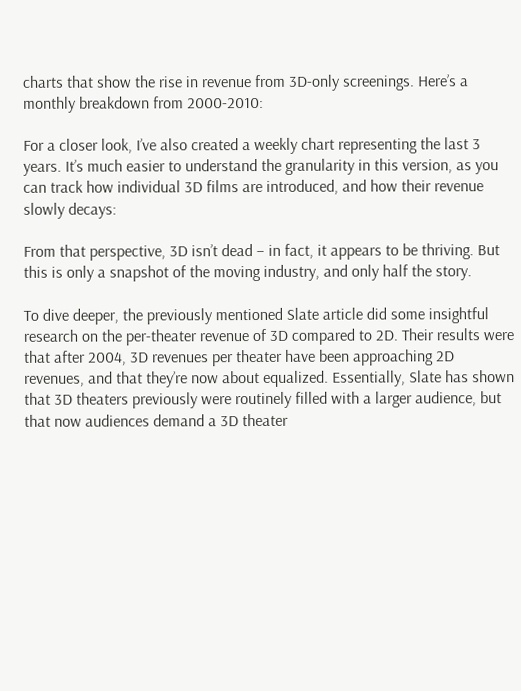charts that show the rise in revenue from 3D-only screenings. Here’s a monthly breakdown from 2000-2010:

For a closer look, I’ve also created a weekly chart representing the last 3 years. It’s much easier to understand the granularity in this version, as you can track how individual 3D films are introduced, and how their revenue slowly decays:

From that perspective, 3D isn’t dead – in fact, it appears to be thriving. But this is only a snapshot of the moving industry, and only half the story.

To dive deeper, the previously mentioned Slate article did some insightful research on the per-theater revenue of 3D compared to 2D. Their results were that after 2004, 3D revenues per theater have been approaching 2D revenues, and that they’re now about equalized. Essentially, Slate has shown that 3D theaters previously were routinely filled with a larger audience, but that now audiences demand a 3D theater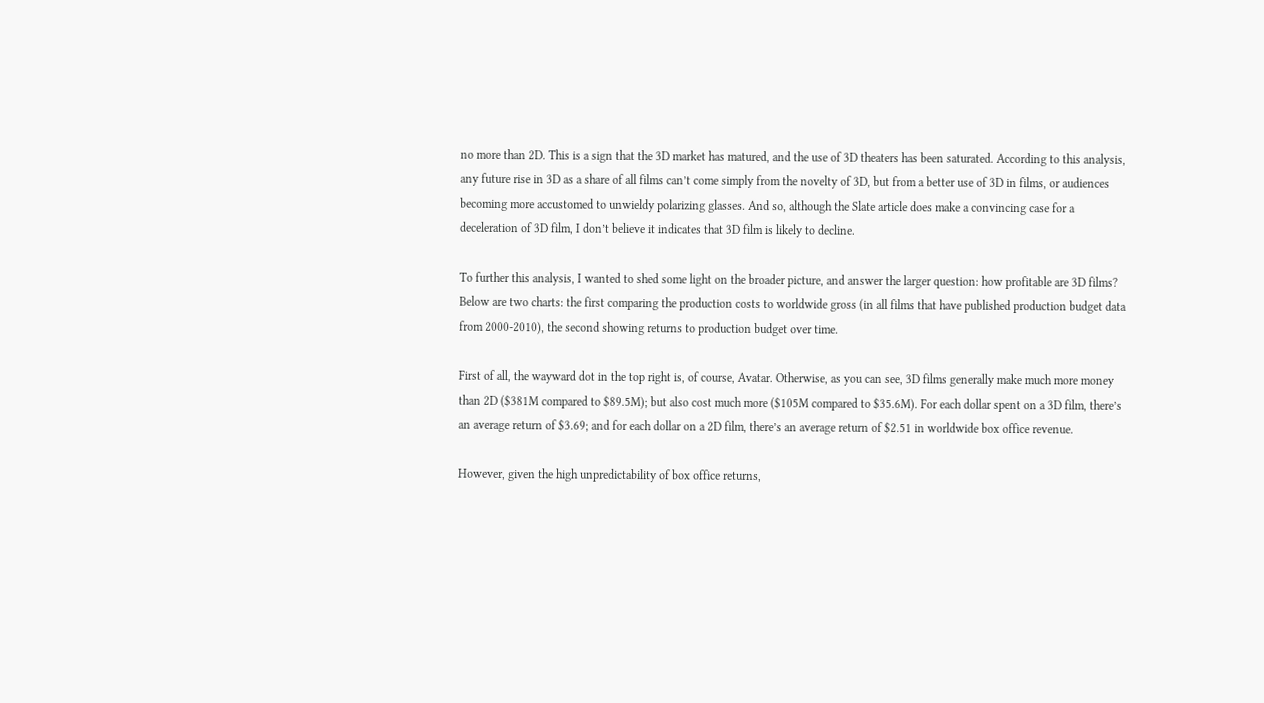no more than 2D. This is a sign that the 3D market has matured, and the use of 3D theaters has been saturated. According to this analysis, any future rise in 3D as a share of all films can’t come simply from the novelty of 3D, but from a better use of 3D in films, or audiences becoming more accustomed to unwieldy polarizing glasses. And so, although the Slate article does make a convincing case for a deceleration of 3D film, I don’t believe it indicates that 3D film is likely to decline.

To further this analysis, I wanted to shed some light on the broader picture, and answer the larger question: how profitable are 3D films? Below are two charts: the first comparing the production costs to worldwide gross (in all films that have published production budget data from 2000-2010), the second showing returns to production budget over time.

First of all, the wayward dot in the top right is, of course, Avatar. Otherwise, as you can see, 3D films generally make much more money than 2D ($381M compared to $89.5M); but also cost much more ($105M compared to $35.6M). For each dollar spent on a 3D film, there’s an average return of $3.69; and for each dollar on a 2D film, there’s an average return of $2.51 in worldwide box office revenue.

However, given the high unpredictability of box office returns,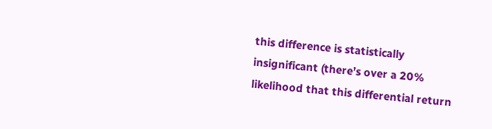this difference is statistically insignificant (there’s over a 20% likelihood that this differential return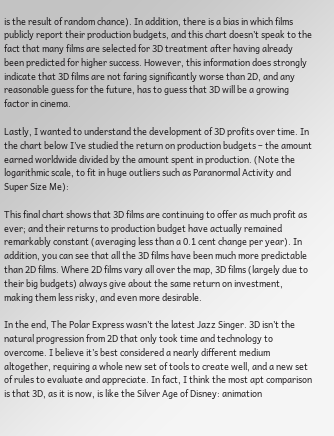is the result of random chance). In addition, there is a bias in which films publicly report their production budgets, and this chart doesn’t speak to the fact that many films are selected for 3D treatment after having already been predicted for higher success. However, this information does strongly indicate that 3D films are not faring significantly worse than 2D, and any reasonable guess for the future, has to guess that 3D will be a growing factor in cinema.

Lastly, I wanted to understand the development of 3D profits over time. In the chart below I’ve studied the return on production budgets – the amount earned worldwide divided by the amount spent in production. (Note the logarithmic scale, to fit in huge outliers such as Paranormal Activity and Super Size Me):

This final chart shows that 3D films are continuing to offer as much profit as ever; and their returns to production budget have actually remained remarkably constant (averaging less than a 0.1 cent change per year). In addition, you can see that all the 3D films have been much more predictable than 2D films. Where 2D films vary all over the map, 3D films (largely due to their big budgets) always give about the same return on investment, making them less risky, and even more desirable.

In the end, The Polar Express wasn’t the latest Jazz Singer. 3D isn’t the natural progression from 2D that only took time and technology to overcome. I believe it’s best considered a nearly different medium altogether, requiring a whole new set of tools to create well, and a new set of rules to evaluate and appreciate. In fact, I think the most apt comparison is that 3D, as it is now, is like the Silver Age of Disney: animation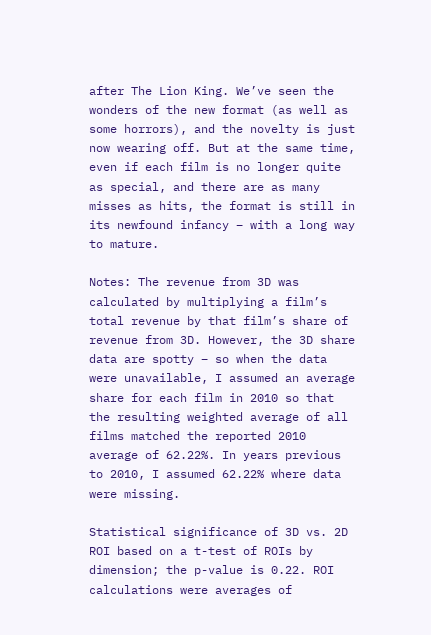after The Lion King. We’ve seen the wonders of the new format (as well as some horrors), and the novelty is just now wearing off. But at the same time, even if each film is no longer quite as special, and there are as many misses as hits, the format is still in its newfound infancy – with a long way to mature.

Notes: The revenue from 3D was calculated by multiplying a film’s total revenue by that film’s share of revenue from 3D. However, the 3D share data are spotty – so when the data were unavailable, I assumed an average share for each film in 2010 so that the resulting weighted average of all films matched the reported 2010 average of 62.22%. In years previous to 2010, I assumed 62.22% where data were missing.

Statistical significance of 3D vs. 2D ROI based on a t-test of ROIs by dimension; the p-value is 0.22. ROI calculations were averages of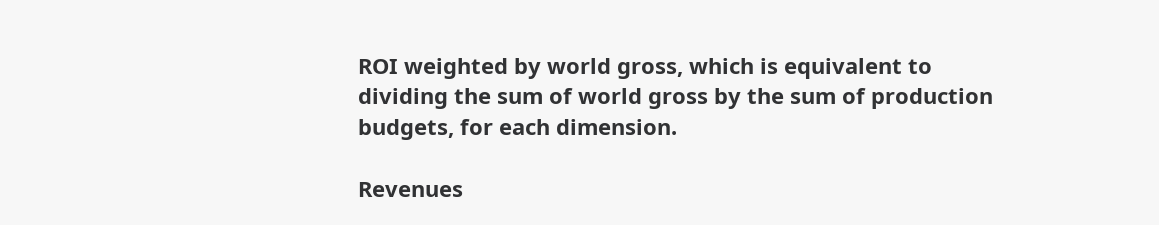ROI weighted by world gross, which is equivalent to dividing the sum of world gross by the sum of production budgets, for each dimension.

Revenues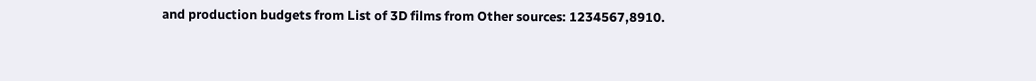and production budgets from List of 3D films from Other sources: 1234567,8910.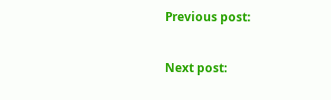Previous post:

Next post: